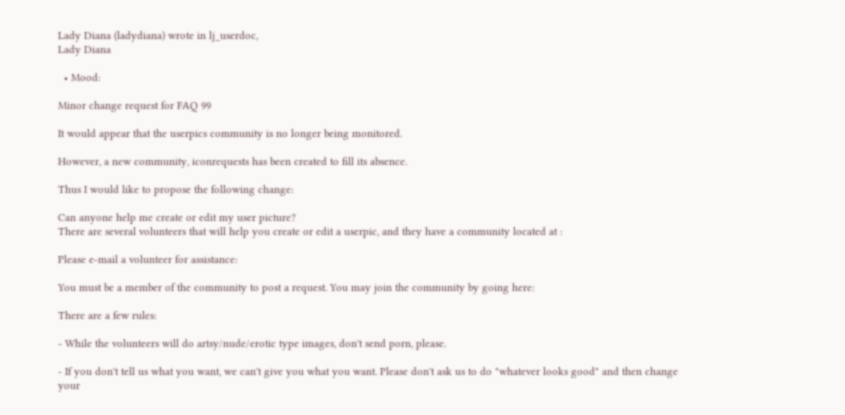Lady Diana (ladydiana) wrote in lj_userdoc,
Lady Diana

  • Mood:

Minor change request for FAQ 99

It would appear that the userpics community is no longer being monitored.

However, a new community, iconrequests has been created to fill its absence.

Thus I would like to propose the following change:

Can anyone help me create or edit my user picture?
There are several volunteers that will help you create or edit a userpic, and they have a community located at :

Please e-mail a volunteer for assistance:

You must be a member of the community to post a request. You may join the community by going here:

There are a few rules:

- While the volunteers will do artsy/nude/erotic type images, don't send porn, please.

- If you don't tell us what you want, we can't give you what you want. Please don't ask us to do "whatever looks good" and then change your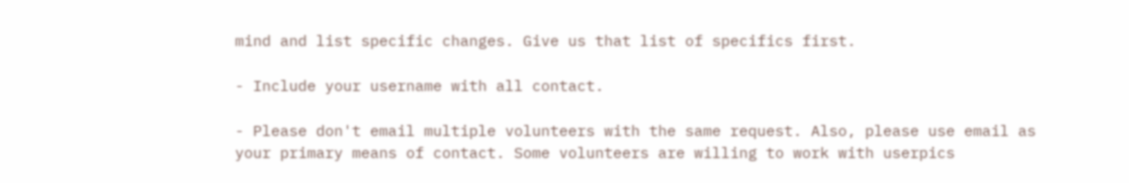mind and list specific changes. Give us that list of specifics first.

- Include your username with all contact.

- Please don't email multiple volunteers with the same request. Also, please use email as your primary means of contact. Some volunteers are willing to work with userpics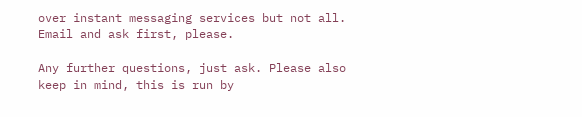over instant messaging services but not all. Email and ask first, please.

Any further questions, just ask. Please also keep in mind, this is run by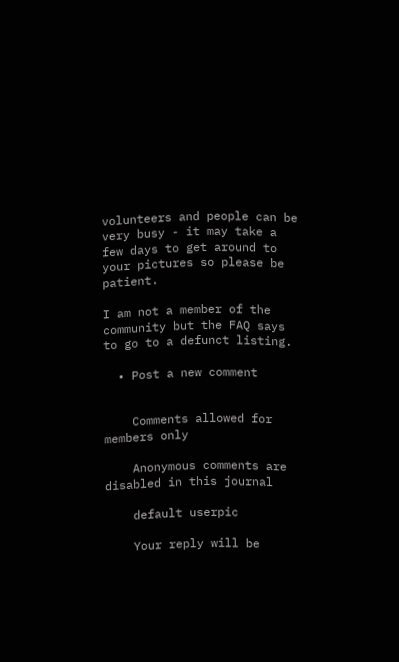volunteers and people can be very busy - it may take a few days to get around to your pictures so please be patient.

I am not a member of the community but the FAQ says to go to a defunct listing.

  • Post a new comment


    Comments allowed for members only

    Anonymous comments are disabled in this journal

    default userpic

    Your reply will be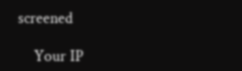screened

    Your IP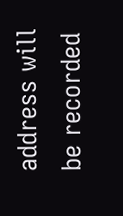address will be recorded